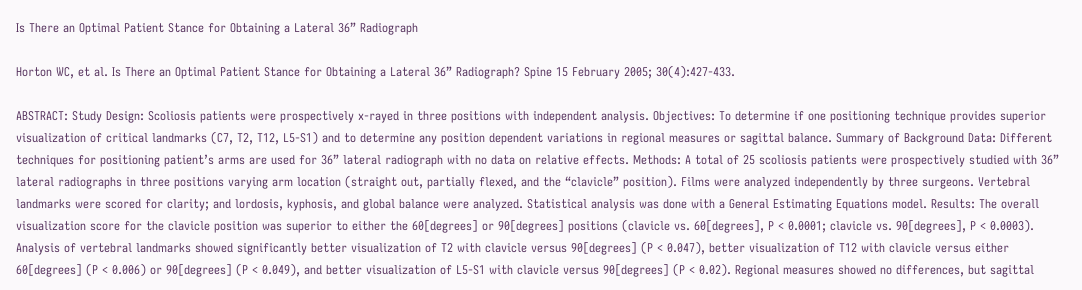Is There an Optimal Patient Stance for Obtaining a Lateral 36” Radiograph

Horton WC, et al. Is There an Optimal Patient Stance for Obtaining a Lateral 36” Radiograph? Spine 15 February 2005; 30(4):427-433.

ABSTRACT: Study Design: Scoliosis patients were prospectively x-rayed in three positions with independent analysis. Objectives: To determine if one positioning technique provides superior visualization of critical landmarks (C7, T2, T12, L5-S1) and to determine any position dependent variations in regional measures or sagittal balance. Summary of Background Data: Different techniques for positioning patient’s arms are used for 36” lateral radiograph with no data on relative effects. Methods: A total of 25 scoliosis patients were prospectively studied with 36” lateral radiographs in three positions varying arm location (straight out, partially flexed, and the “clavicle” position). Films were analyzed independently by three surgeons. Vertebral landmarks were scored for clarity; and lordosis, kyphosis, and global balance were analyzed. Statistical analysis was done with a General Estimating Equations model. Results: The overall visualization score for the clavicle position was superior to either the 60[degrees] or 90[degrees] positions (clavicle vs. 60[degrees], P < 0.0001; clavicle vs. 90[degrees], P < 0.0003). Analysis of vertebral landmarks showed significantly better visualization of T2 with clavicle versus 90[degrees] (P < 0.047), better visualization of T12 with clavicle versus either 60[degrees] (P < 0.006) or 90[degrees] (P < 0.049), and better visualization of L5-S1 with clavicle versus 90[degrees] (P < 0.02). Regional measures showed no differences, but sagittal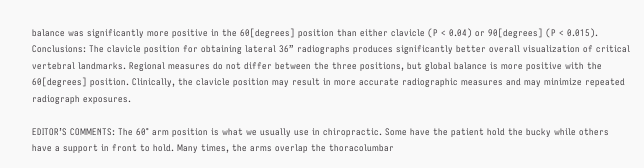balance was significantly more positive in the 60[degrees] position than either clavicle (P < 0.04) or 90[degrees] (P < 0.015). Conclusions: The clavicle position for obtaining lateral 36” radiographs produces significantly better overall visualization of critical vertebral landmarks. Regional measures do not differ between the three positions, but global balance is more positive with the 60[degrees] position. Clinically, the clavicle position may result in more accurate radiographic measures and may minimize repeated radiograph exposures.

EDITOR’S COMMENTS: The 60° arm position is what we usually use in chiropractic. Some have the patient hold the bucky while others have a support in front to hold. Many times, the arms overlap the thoracolumbar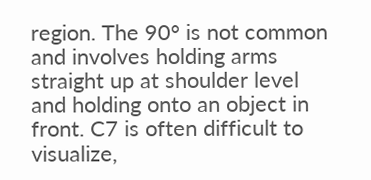region. The 90° is not common and involves holding arms straight up at shoulder level and holding onto an object in front. C7 is often difficult to visualize,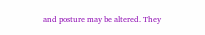and posture may be altered. They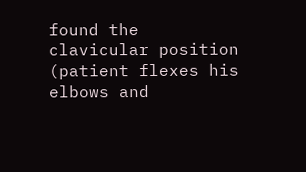found the clavicular position (patient flexes his elbows and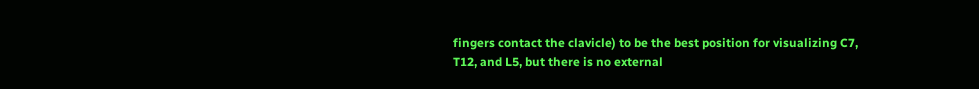fingers contact the clavicle) to be the best position for visualizing C7, T12, and L5, but there is no external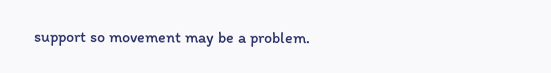support so movement may be a problem.